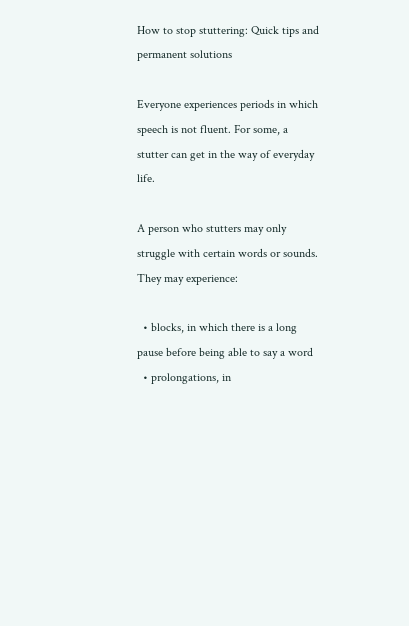How to stop stuttering: Quick tips and permanent solutions

Everyone experiences periods in which speech is not fluent. For some, a stutter can get in the way of everyday life.

A person who stutters may only struggle with certain words or sounds. They may experience:

  • blocks, in which there is a long pause before being able to say a word
  • prolongations, in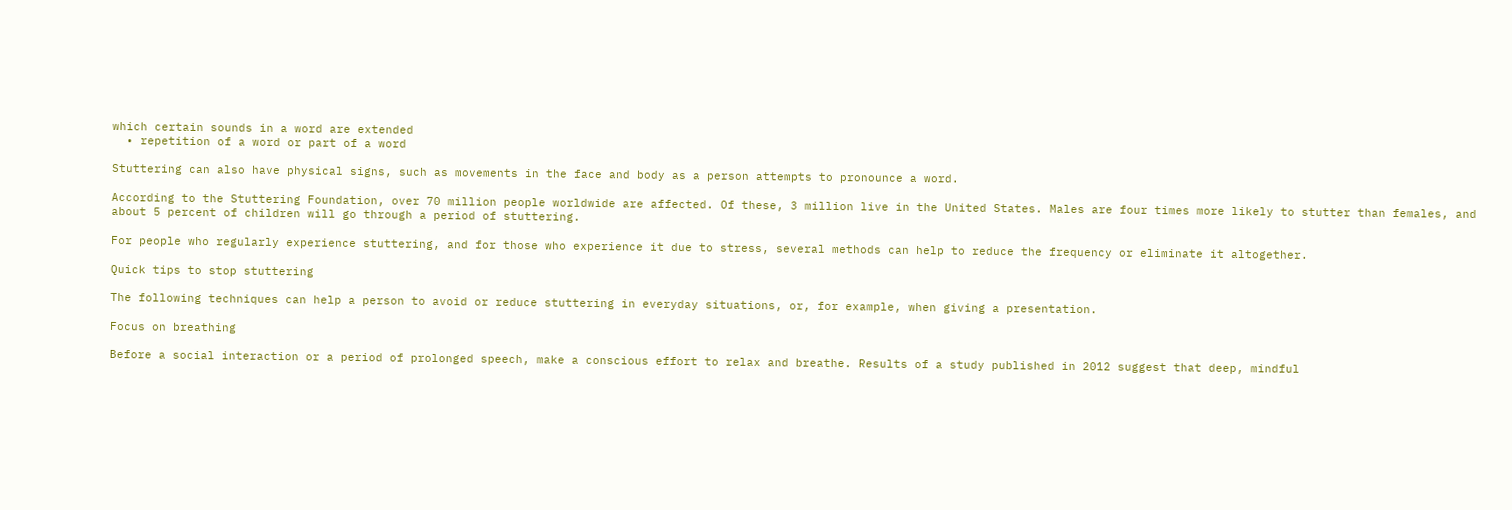which certain sounds in a word are extended
  • repetition of a word or part of a word

Stuttering can also have physical signs, such as movements in the face and body as a person attempts to pronounce a word.

According to the Stuttering Foundation, over 70 million people worldwide are affected. Of these, 3 million live in the United States. Males are four times more likely to stutter than females, and about 5 percent of children will go through a period of stuttering.

For people who regularly experience stuttering, and for those who experience it due to stress, several methods can help to reduce the frequency or eliminate it altogether.

Quick tips to stop stuttering

The following techniques can help a person to avoid or reduce stuttering in everyday situations, or, for example, when giving a presentation.

Focus on breathing

Before a social interaction or a period of prolonged speech, make a conscious effort to relax and breathe. Results of a study published in 2012 suggest that deep, mindful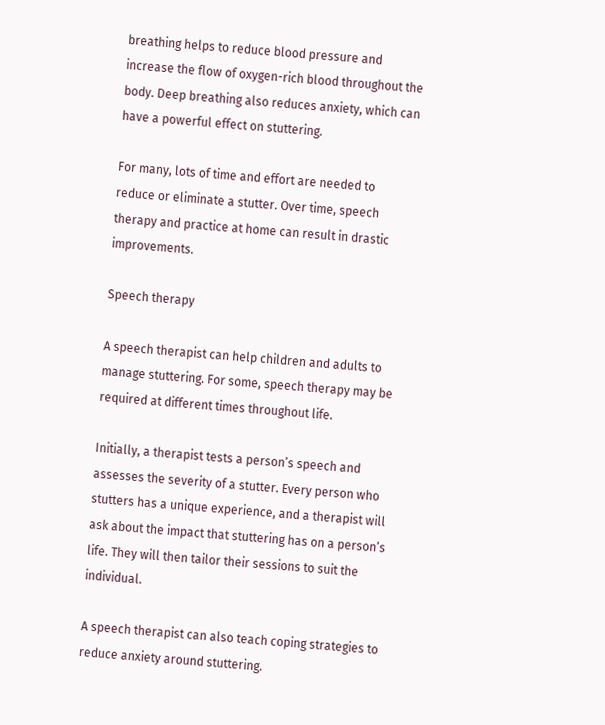breathing helps to reduce blood pressure and increase the flow of oxygen-rich blood throughout the body. Deep breathing also reduces anxiety, which can have a powerful effect on stuttering.

For many, lots of time and effort are needed to reduce or eliminate a stutter. Over time, speech therapy and practice at home can result in drastic improvements.

Speech therapy

A speech therapist can help children and adults to manage stuttering. For some, speech therapy may be required at different times throughout life.

Initially, a therapist tests a person’s speech and assesses the severity of a stutter. Every person who stutters has a unique experience, and a therapist will ask about the impact that stuttering has on a person’s life. They will then tailor their sessions to suit the individual.

A speech therapist can also teach coping strategies to reduce anxiety around stuttering.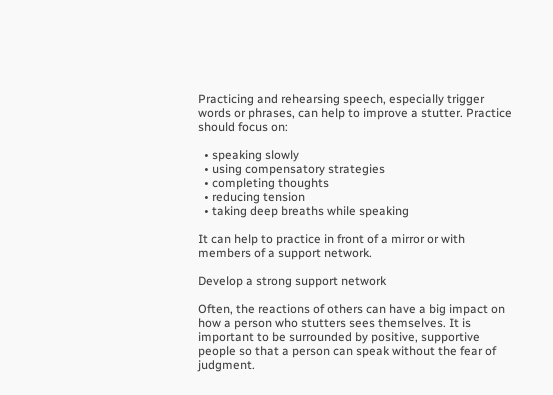Practicing and rehearsing speech, especially trigger words or phrases, can help to improve a stutter. Practice should focus on:

  • speaking slowly
  • using compensatory strategies
  • completing thoughts
  • reducing tension
  • taking deep breaths while speaking

It can help to practice in front of a mirror or with members of a support network.

Develop a strong support network

Often, the reactions of others can have a big impact on how a person who stutters sees themselves. It is important to be surrounded by positive, supportive people so that a person can speak without the fear of judgment.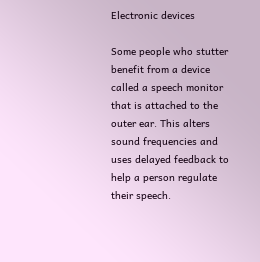Electronic devices

Some people who stutter benefit from a device called a speech monitor that is attached to the outer ear. This alters sound frequencies and uses delayed feedback to help a person regulate their speech.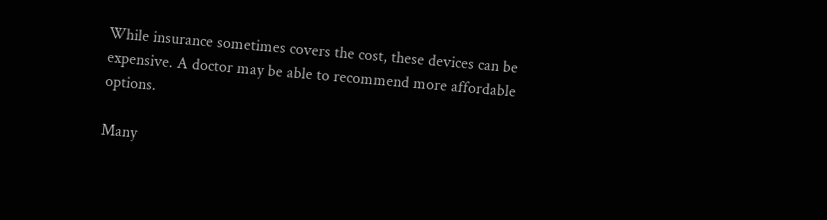While insurance sometimes covers the cost, these devices can be expensive. A doctor may be able to recommend more affordable options.

Many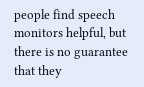people find speech monitors helpful, but there is no guarantee that they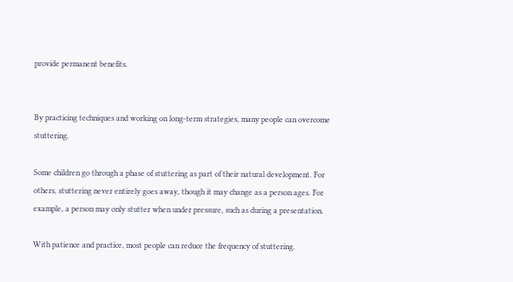provide permanent benefits.


By practicing techniques and working on long-term strategies, many people can overcome stuttering.

Some children go through a phase of stuttering as part of their natural development. For others, stuttering never entirely goes away, though it may change as a person ages. For example, a person may only stutter when under pressure, such as during a presentation.

With patience and practice, most people can reduce the frequency of stuttering.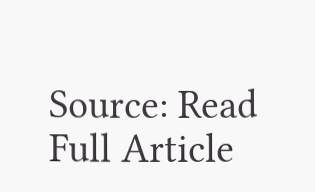Source: Read Full Article